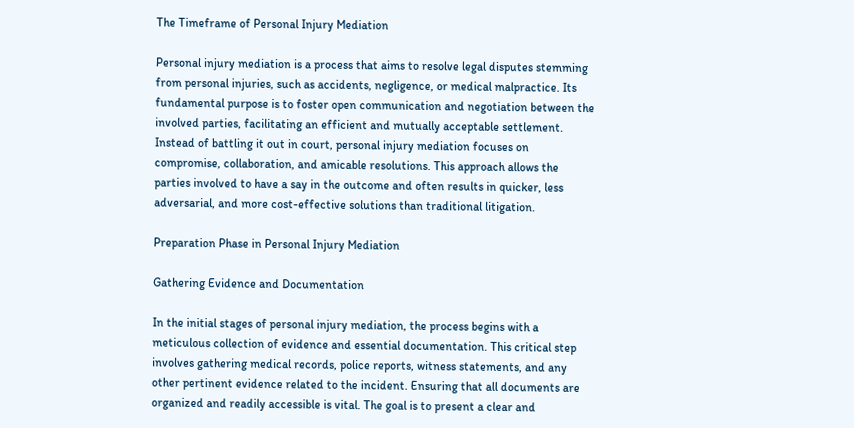The Timeframe of Personal Injury Mediation

Personal injury mediation is a process that aims to resolve legal disputes stemming from personal injuries, such as accidents, negligence, or medical malpractice. Its fundamental purpose is to foster open communication and negotiation between the involved parties, facilitating an efficient and mutually acceptable settlement. Instead of battling it out in court, personal injury mediation focuses on compromise, collaboration, and amicable resolutions. This approach allows the parties involved to have a say in the outcome and often results in quicker, less adversarial, and more cost-effective solutions than traditional litigation.

Preparation Phase in Personal Injury Mediation

Gathering Evidence and Documentation

In the initial stages of personal injury mediation, the process begins with a meticulous collection of evidence and essential documentation. This critical step involves gathering medical records, police reports, witness statements, and any other pertinent evidence related to the incident. Ensuring that all documents are organized and readily accessible is vital. The goal is to present a clear and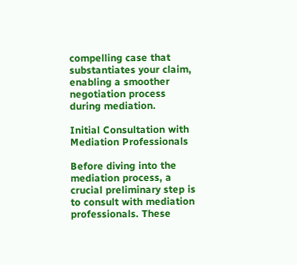compelling case that substantiates your claim, enabling a smoother negotiation process during mediation.

Initial Consultation with Mediation Professionals

Before diving into the mediation process, a crucial preliminary step is to consult with mediation professionals. These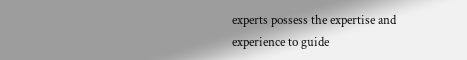experts possess the expertise and experience to guide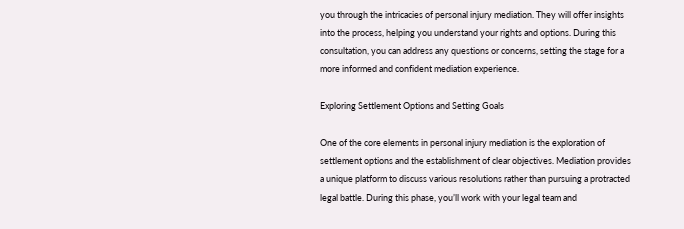you through the intricacies of personal injury mediation. They will offer insights into the process, helping you understand your rights and options. During this consultation, you can address any questions or concerns, setting the stage for a more informed and confident mediation experience.

Exploring Settlement Options and Setting Goals

One of the core elements in personal injury mediation is the exploration of settlement options and the establishment of clear objectives. Mediation provides a unique platform to discuss various resolutions rather than pursuing a protracted legal battle. During this phase, you’ll work with your legal team and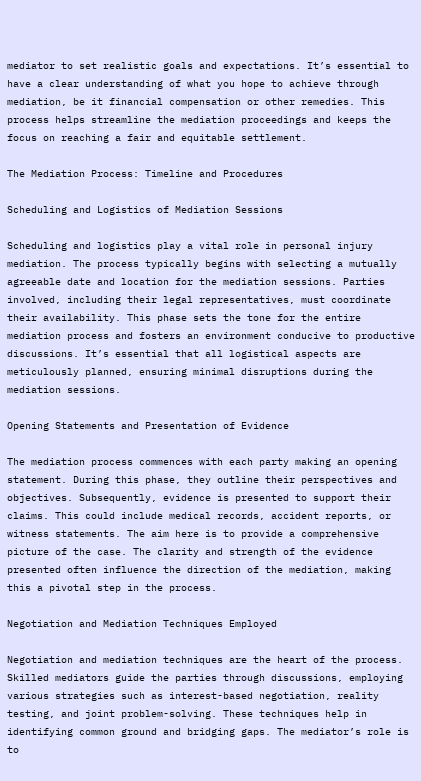mediator to set realistic goals and expectations. It’s essential to have a clear understanding of what you hope to achieve through mediation, be it financial compensation or other remedies. This process helps streamline the mediation proceedings and keeps the focus on reaching a fair and equitable settlement.

The Mediation Process: Timeline and Procedures

Scheduling and Logistics of Mediation Sessions

Scheduling and logistics play a vital role in personal injury mediation. The process typically begins with selecting a mutually agreeable date and location for the mediation sessions. Parties involved, including their legal representatives, must coordinate their availability. This phase sets the tone for the entire mediation process and fosters an environment conducive to productive discussions. It’s essential that all logistical aspects are meticulously planned, ensuring minimal disruptions during the mediation sessions.

Opening Statements and Presentation of Evidence

The mediation process commences with each party making an opening statement. During this phase, they outline their perspectives and objectives. Subsequently, evidence is presented to support their claims. This could include medical records, accident reports, or witness statements. The aim here is to provide a comprehensive picture of the case. The clarity and strength of the evidence presented often influence the direction of the mediation, making this a pivotal step in the process.

Negotiation and Mediation Techniques Employed

Negotiation and mediation techniques are the heart of the process. Skilled mediators guide the parties through discussions, employing various strategies such as interest-based negotiation, reality testing, and joint problem-solving. These techniques help in identifying common ground and bridging gaps. The mediator’s role is to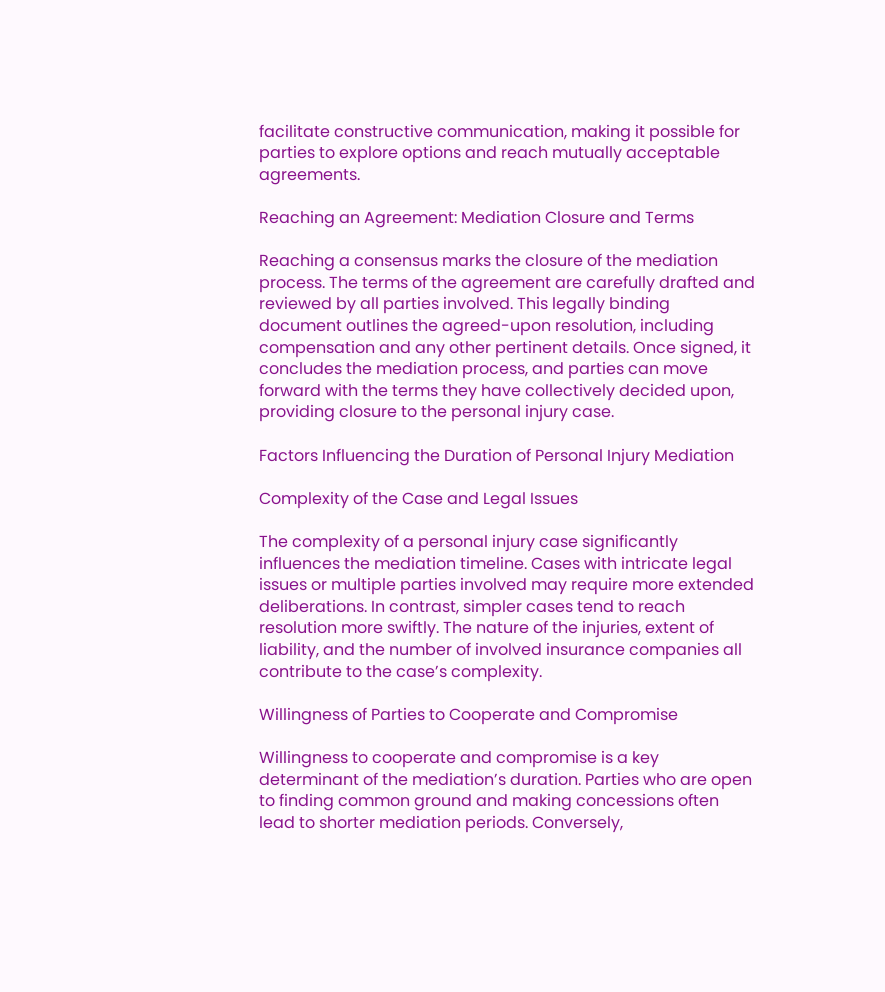facilitate constructive communication, making it possible for parties to explore options and reach mutually acceptable agreements.

Reaching an Agreement: Mediation Closure and Terms

Reaching a consensus marks the closure of the mediation process. The terms of the agreement are carefully drafted and reviewed by all parties involved. This legally binding document outlines the agreed-upon resolution, including compensation and any other pertinent details. Once signed, it concludes the mediation process, and parties can move forward with the terms they have collectively decided upon, providing closure to the personal injury case.

Factors Influencing the Duration of Personal Injury Mediation

Complexity of the Case and Legal Issues

The complexity of a personal injury case significantly influences the mediation timeline. Cases with intricate legal issues or multiple parties involved may require more extended deliberations. In contrast, simpler cases tend to reach resolution more swiftly. The nature of the injuries, extent of liability, and the number of involved insurance companies all contribute to the case’s complexity.

Willingness of Parties to Cooperate and Compromise

Willingness to cooperate and compromise is a key determinant of the mediation’s duration. Parties who are open to finding common ground and making concessions often lead to shorter mediation periods. Conversely,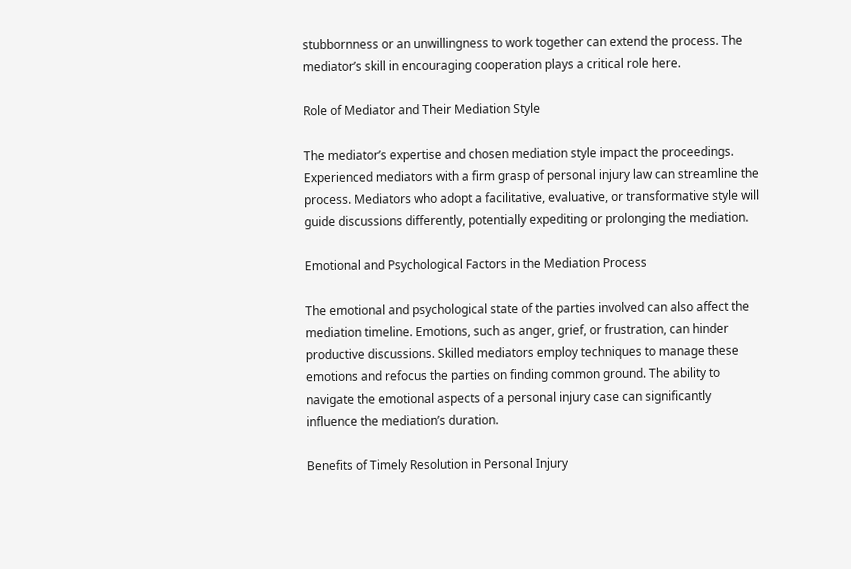stubbornness or an unwillingness to work together can extend the process. The mediator’s skill in encouraging cooperation plays a critical role here.

Role of Mediator and Their Mediation Style

The mediator’s expertise and chosen mediation style impact the proceedings. Experienced mediators with a firm grasp of personal injury law can streamline the process. Mediators who adopt a facilitative, evaluative, or transformative style will guide discussions differently, potentially expediting or prolonging the mediation.

Emotional and Psychological Factors in the Mediation Process

The emotional and psychological state of the parties involved can also affect the mediation timeline. Emotions, such as anger, grief, or frustration, can hinder productive discussions. Skilled mediators employ techniques to manage these emotions and refocus the parties on finding common ground. The ability to navigate the emotional aspects of a personal injury case can significantly influence the mediation’s duration.

Benefits of Timely Resolution in Personal Injury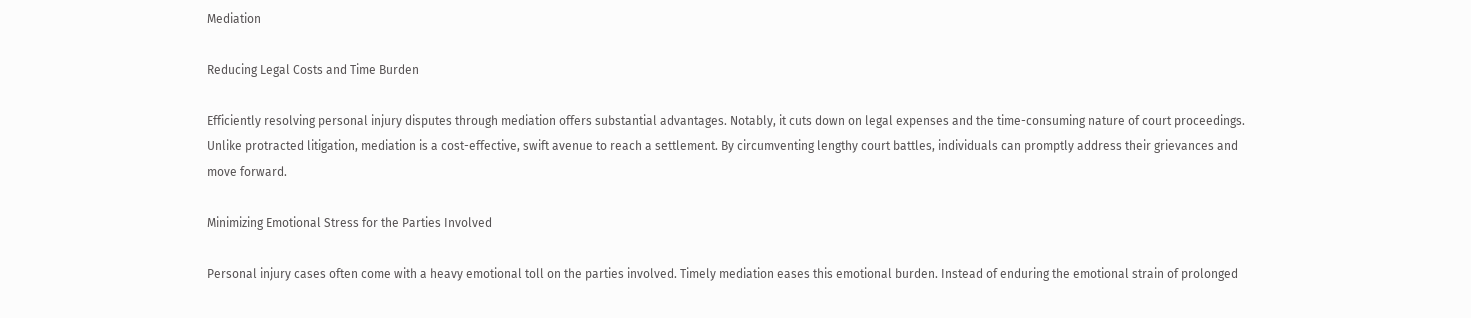Mediation

Reducing Legal Costs and Time Burden

Efficiently resolving personal injury disputes through mediation offers substantial advantages. Notably, it cuts down on legal expenses and the time-consuming nature of court proceedings. Unlike protracted litigation, mediation is a cost-effective, swift avenue to reach a settlement. By circumventing lengthy court battles, individuals can promptly address their grievances and move forward.

Minimizing Emotional Stress for the Parties Involved

Personal injury cases often come with a heavy emotional toll on the parties involved. Timely mediation eases this emotional burden. Instead of enduring the emotional strain of prolonged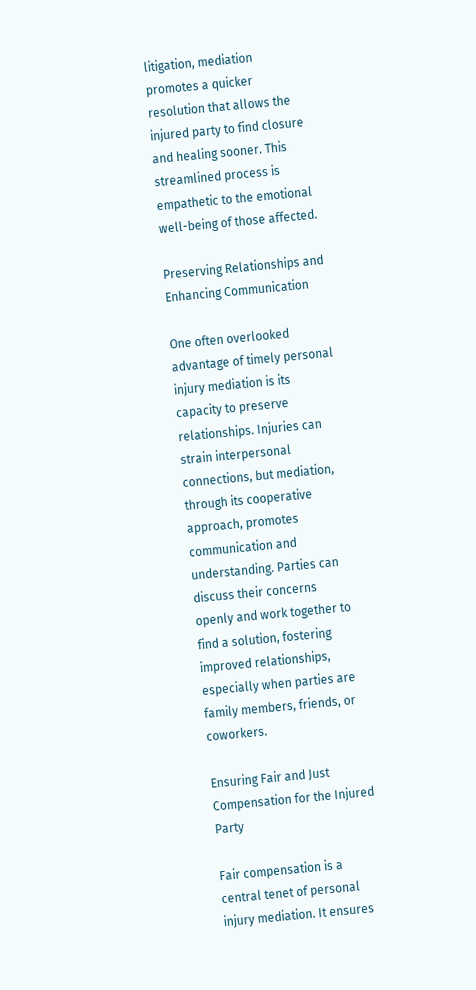litigation, mediation promotes a quicker resolution that allows the injured party to find closure and healing sooner. This streamlined process is empathetic to the emotional well-being of those affected.

Preserving Relationships and Enhancing Communication

One often overlooked advantage of timely personal injury mediation is its capacity to preserve relationships. Injuries can strain interpersonal connections, but mediation, through its cooperative approach, promotes communication and understanding. Parties can discuss their concerns openly and work together to find a solution, fostering improved relationships, especially when parties are family members, friends, or coworkers.

Ensuring Fair and Just Compensation for the Injured Party

Fair compensation is a central tenet of personal injury mediation. It ensures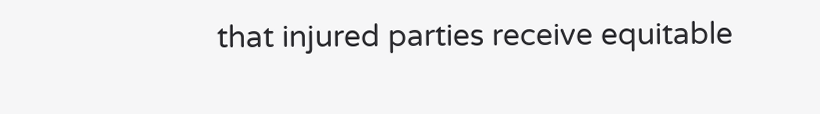that injured parties receive equitable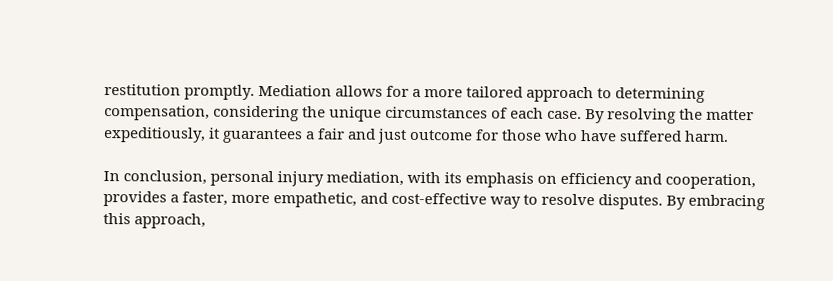restitution promptly. Mediation allows for a more tailored approach to determining compensation, considering the unique circumstances of each case. By resolving the matter expeditiously, it guarantees a fair and just outcome for those who have suffered harm.

In conclusion, personal injury mediation, with its emphasis on efficiency and cooperation, provides a faster, more empathetic, and cost-effective way to resolve disputes. By embracing this approach,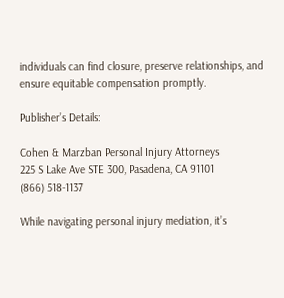individuals can find closure, preserve relationships, and ensure equitable compensation promptly.

Publisher’s Details:

Cohen & Marzban Personal Injury Attorneys
225 S Lake Ave STE 300, Pasadena, CA 91101
(866) 518-1137

While navigating personal injury mediation, it’s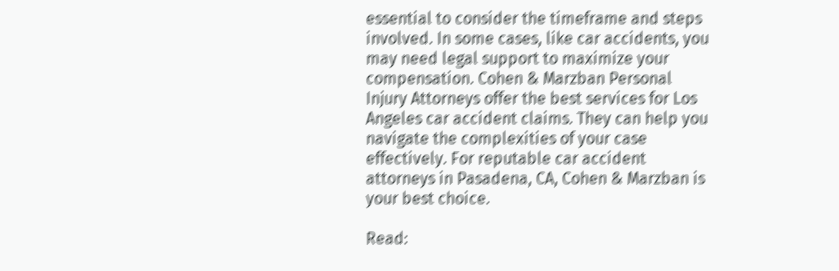essential to consider the timeframe and steps involved. In some cases, like car accidents, you may need legal support to maximize your compensation. Cohen & Marzban Personal Injury Attorneys offer the best services for Los Angeles car accident claims. They can help you navigate the complexities of your case effectively. For reputable car accident attorneys in Pasadena, CA, Cohen & Marzban is your best choice.

Read: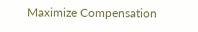Maximize Compensation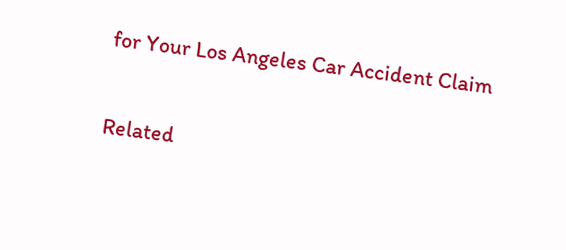for Your Los Angeles Car Accident Claim

Related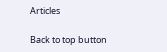Articles

Back to top button